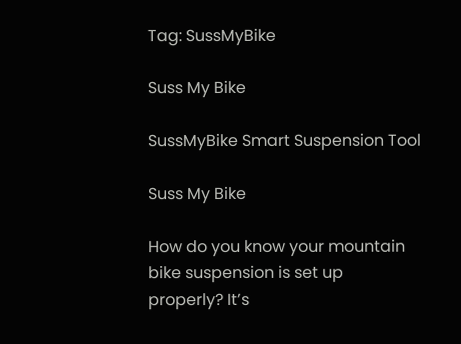Tag: SussMyBike

Suss My Bike

SussMyBike Smart Suspension Tool

Suss My Bike

How do you know your mountain bike suspension is set up properly? It’s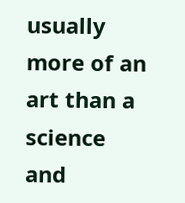usually more of an art than a science and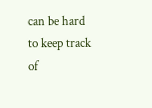can be hard to keep track of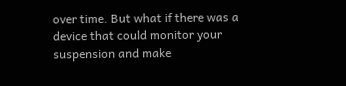over time. But what if there was a device that could monitor your suspension and make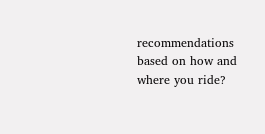recommendations based on how and where you ride?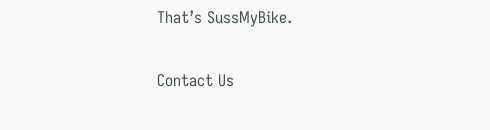That’s SussMyBike.

Contact Us